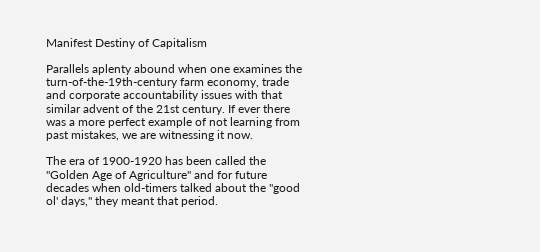Manifest Destiny of Capitalism

Parallels aplenty abound when one examines the turn-of-the-19th-century farm economy, trade and corporate accountability issues with that similar advent of the 21st century. If ever there was a more perfect example of not learning from past mistakes, we are witnessing it now.

The era of 1900-1920 has been called the "Golden Age of Agriculture" and for future decades when old-timers talked about the "good ol' days," they meant that period.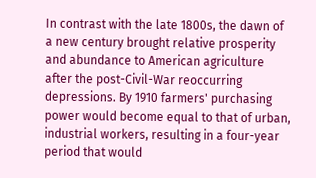In contrast with the late 1800s, the dawn of a new century brought relative prosperity and abundance to American agriculture after the post-Civil-War reoccurring depressions. By 1910 farmers' purchasing power would become equal to that of urban, industrial workers, resulting in a four-year period that would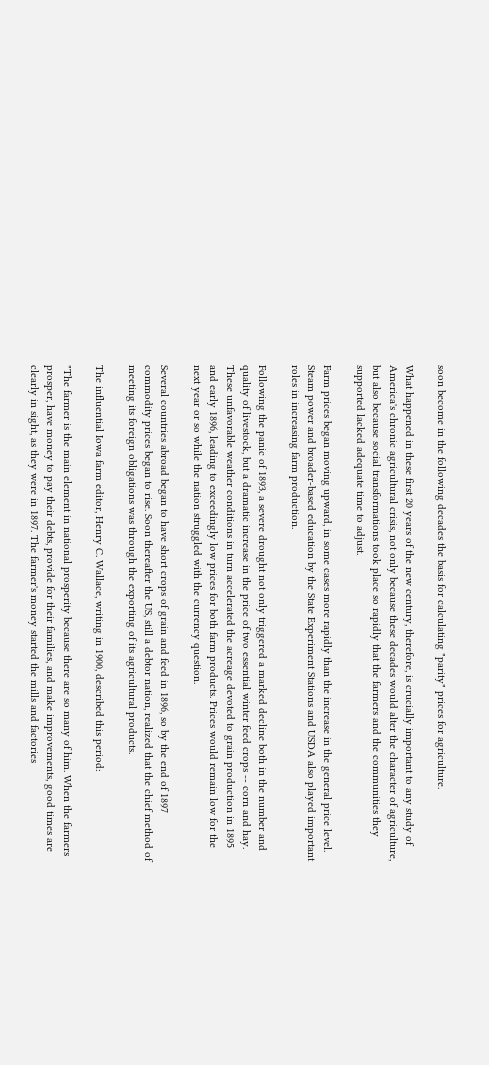soon become in the following decades the basis for calculating "parity" prices for agriculture.

What happened in these first 20 years of the new century, therefore, is crucially important to any study of America's chronic agricultural crisis, not only because these decades would alter the character of agriculture, but also because social transformations took place so rapidly that the farmers and the communities they supported lacked adequate time to adjust.

Farm prices began moving upward, in some cases more rapidly than the increase in the general price level. Steam power and broader-based education by the State Experiment Stations and USDA also played important roles in increasing farm production.

Following the panic of 1893, a severe drought not only triggered a marked decline both in the number and quality of livestock, but a dramatic increase in the price of two essential winter feed crops -- corn and hay. These unfavorable weather conditions in turn accelerated the acreage devoted to grain production in 1895 and early 1896, leading to exceedingly low prices for both farm products. Prices would remain low for the next year or so while the nation struggled with the currency question.

Several countries abroad began to have short crops of grain and feed in 1896, so by the end of 1897 commodity prices began to rise. Soon thereafter the US, still a debtor nation, realized that the chief method of meeting its foreign obligations was through the exporting of its agricultural products.

The influential Iowa farm editor, Henry C. Wallace, writing in 1900, described this period:

"The farmer is the main element in national prosperity because there are so many of him. When the farmers prosper, have money to pay their debts, provide for their families, and make improvements, good times are clearly in sight, as they were in 1897. The farmer's money started the mills and factories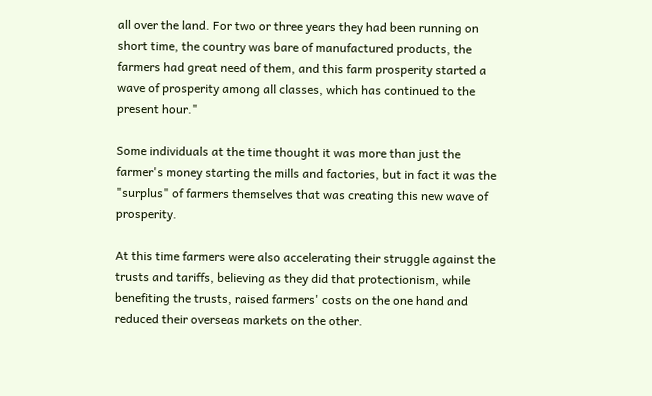all over the land. For two or three years they had been running on short time, the country was bare of manufactured products, the farmers had great need of them, and this farm prosperity started a wave of prosperity among all classes, which has continued to the present hour."

Some individuals at the time thought it was more than just the farmer's money starting the mills and factories, but in fact it was the "surplus" of farmers themselves that was creating this new wave of prosperity.

At this time farmers were also accelerating their struggle against the trusts and tariffs, believing as they did that protectionism, while benefiting the trusts, raised farmers' costs on the one hand and reduced their overseas markets on the other.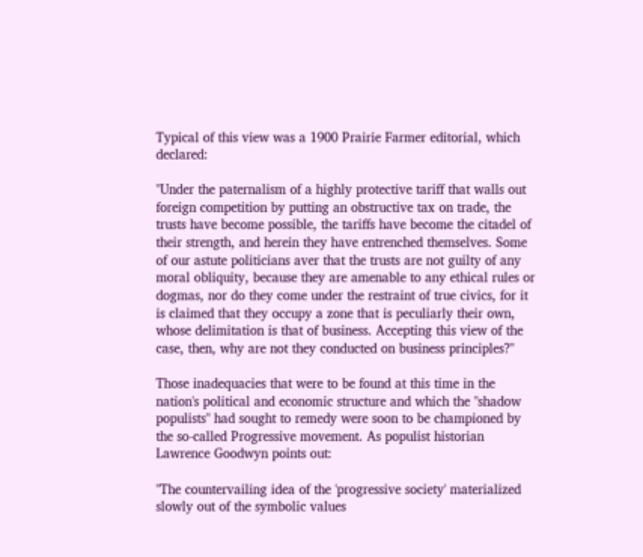Typical of this view was a 1900 Prairie Farmer editorial, which declared:

"Under the paternalism of a highly protective tariff that walls out foreign competition by putting an obstructive tax on trade, the trusts have become possible, the tariffs have become the citadel of their strength, and herein they have entrenched themselves. Some of our astute politicians aver that the trusts are not guilty of any moral obliquity, because they are amenable to any ethical rules or dogmas, nor do they come under the restraint of true civics, for it is claimed that they occupy a zone that is peculiarly their own, whose delimitation is that of business. Accepting this view of the case, then, why are not they conducted on business principles?"

Those inadequacies that were to be found at this time in the nation's political and economic structure and which the "shadow populists" had sought to remedy were soon to be championed by the so-called Progressive movement. As populist historian Lawrence Goodwyn points out:

"The countervailing idea of the 'progressive society' materialized slowly out of the symbolic values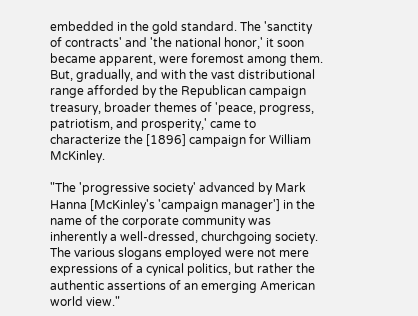embedded in the gold standard. The 'sanctity of contracts' and 'the national honor,' it soon became apparent, were foremost among them. But, gradually, and with the vast distributional range afforded by the Republican campaign treasury, broader themes of 'peace, progress, patriotism, and prosperity,' came to characterize the [1896] campaign for William McKinley.

"The 'progressive society' advanced by Mark Hanna [McKinley's 'campaign manager'] in the name of the corporate community was inherently a well-dressed, churchgoing society. The various slogans employed were not mere expressions of a cynical politics, but rather the authentic assertions of an emerging American world view."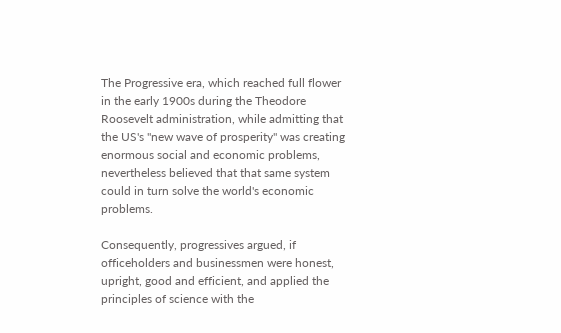The Progressive era, which reached full flower in the early 1900s during the Theodore Roosevelt administration, while admitting that the US's "new wave of prosperity" was creating enormous social and economic problems, nevertheless believed that that same system could in turn solve the world's economic problems.

Consequently, progressives argued, if officeholders and businessmen were honest, upright, good and efficient, and applied the principles of science with the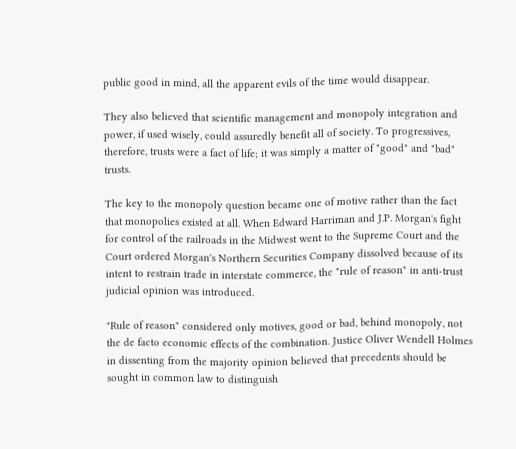public good in mind, all the apparent evils of the time would disappear.

They also believed that scientific management and monopoly integration and power, if used wisely, could assuredly benefit all of society. To progressives, therefore, trusts were a fact of life; it was simply a matter of "good" and "bad" trusts.

The key to the monopoly question became one of motive rather than the fact that monopolies existed at all. When Edward Harriman and J.P. Morgan's fight for control of the railroads in the Midwest went to the Supreme Court and the Court ordered Morgan's Northern Securities Company dissolved because of its intent to restrain trade in interstate commerce, the "rule of reason" in anti-trust judicial opinion was introduced.

"Rule of reason" considered only motives, good or bad, behind monopoly, not the de facto economic effects of the combination. Justice Oliver Wendell Holmes in dissenting from the majority opinion believed that precedents should be sought in common law to distinguish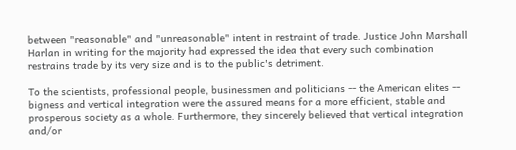between "reasonable" and "unreasonable" intent in restraint of trade. Justice John Marshall Harlan in writing for the majority had expressed the idea that every such combination restrains trade by its very size and is to the public's detriment.

To the scientists, professional people, businessmen and politicians -- the American elites -- bigness and vertical integration were the assured means for a more efficient, stable and prosperous society as a whole. Furthermore, they sincerely believed that vertical integration and/or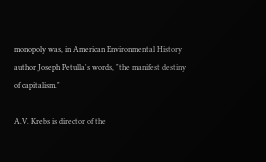monopoly was, in American Environmental History author Joseph Petulla's words, "the manifest destiny of capitalism."

A.V. Krebs is director of the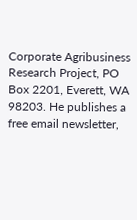Corporate Agribusiness Research Project, PO Box 2201, Everett, WA 98203. He publishes a free email newsletter,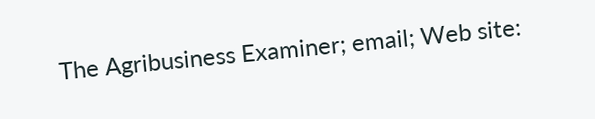The Agribusiness Examiner; email; Web site: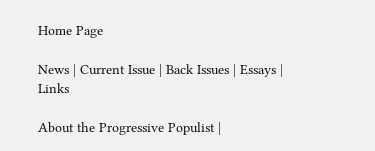Home Page

News | Current Issue | Back Issues | Essays | Links

About the Progressive Populist |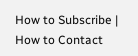How to Subscribe | How to Contact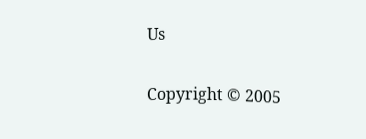Us

Copyright © 2005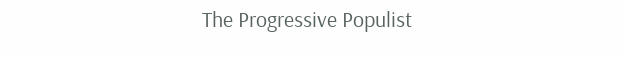The Progressive Populist